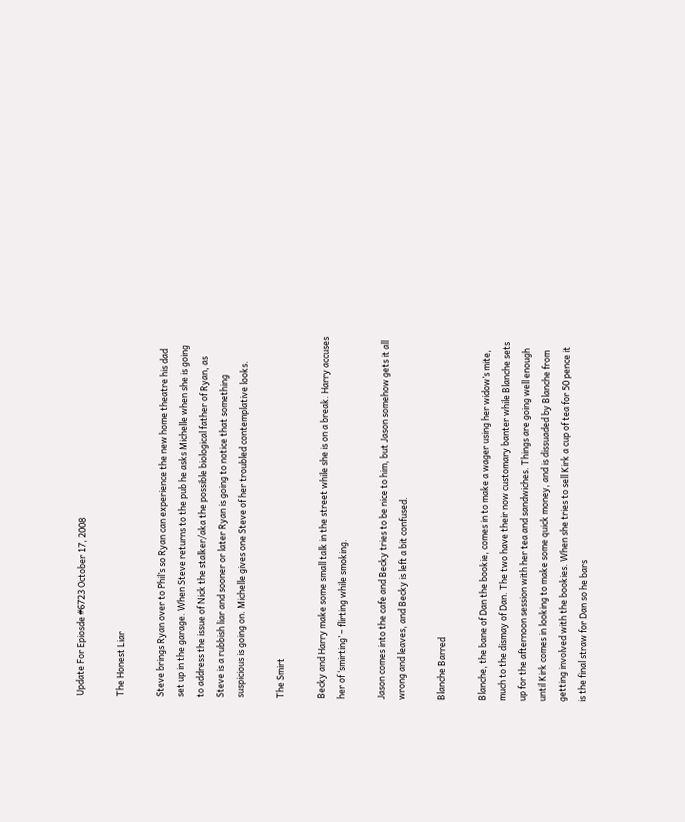Update For Epiosde #6723 October 17, 2008

The Honest Liar

Steve brings Ryan over to Phil’s so Ryan can experience the new home theatre his dad set up in the garage. When Steve returns to the pub he asks Michelle when she is going to address the issue of Nick the stalker/aka the possible biological father of Ryan, as Steve is a rubbish liar and sooner or later Ryan is going to notice that something suspicious is going on. Michelle gives one Steve of her troubled contemplative looks.

The Smirt

Becky and Harry make some small talk in the street while she is on a break. Harry accuses her of ‘smirting’ – flirting while smoking.

Jason comes into the cafe and Becky tries to be nice to him, but Jason somehow gets it all wrong and leaves, and Becky is left a bit confused.

Blanche Barred

Blanche, the bane of Dan the bookie, comes in to make a wager using her widow’s mite, much to the dismay of Dan. The two have their now customary banter while Blanche sets up for the afternoon session with her tea and sandwiches. Things are going well enough until Kirk comes in looking to make some quick money, and is dissuaded by Blanche from getting involved with the bookies. When she tries to sell Kirk a cup of tea for 50 pence it is the final straw for Dan so he bars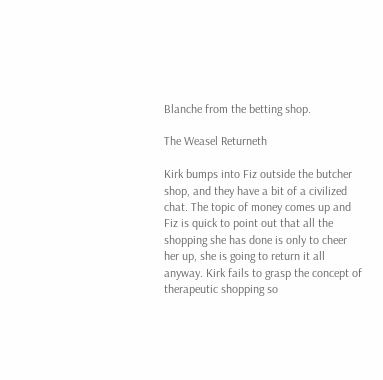Blanche from the betting shop.

The Weasel Returneth

Kirk bumps into Fiz outside the butcher shop, and they have a bit of a civilized chat. The topic of money comes up and Fiz is quick to point out that all the shopping she has done is only to cheer her up, she is going to return it all anyway. Kirk fails to grasp the concept of therapeutic shopping so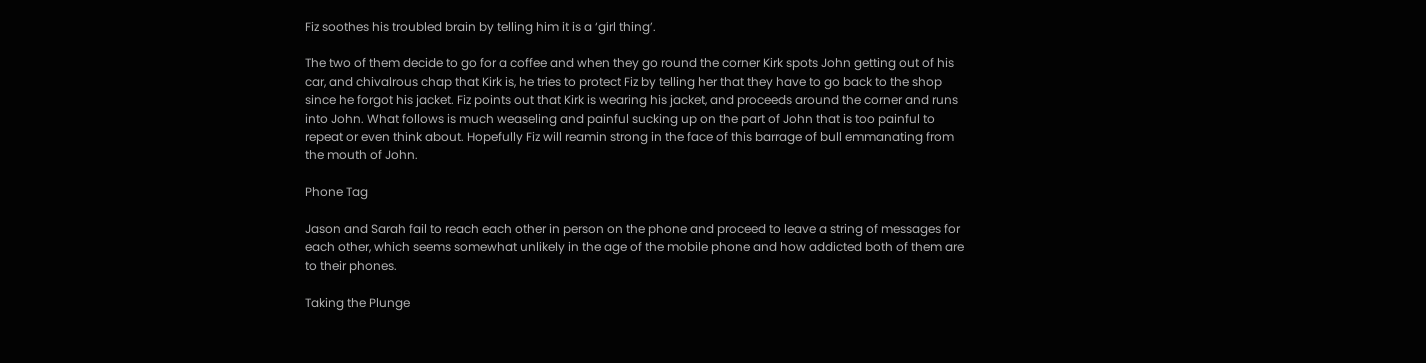Fiz soothes his troubled brain by telling him it is a ‘girl thing’.

The two of them decide to go for a coffee and when they go round the corner Kirk spots John getting out of his car, and chivalrous chap that Kirk is, he tries to protect Fiz by telling her that they have to go back to the shop since he forgot his jacket. Fiz points out that Kirk is wearing his jacket, and proceeds around the corner and runs into John. What follows is much weaseling and painful sucking up on the part of John that is too painful to repeat or even think about. Hopefully Fiz will reamin strong in the face of this barrage of bull emmanating from the mouth of John.

Phone Tag

Jason and Sarah fail to reach each other in person on the phone and proceed to leave a string of messages for each other, which seems somewhat unlikely in the age of the mobile phone and how addicted both of them are to their phones.

Taking the Plunge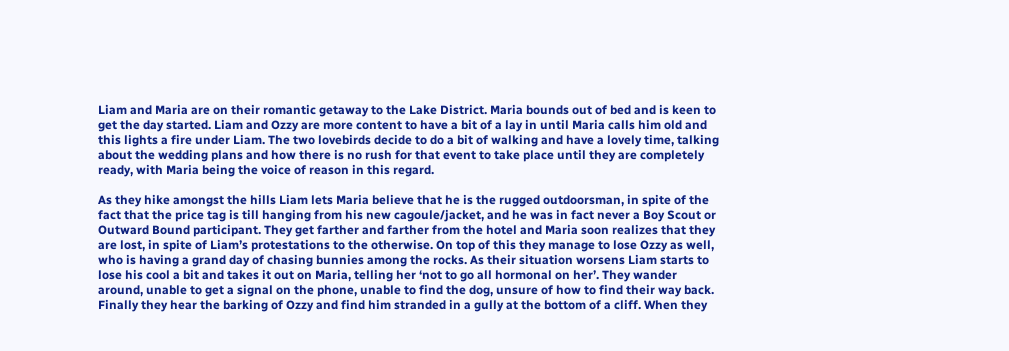Liam and Maria are on their romantic getaway to the Lake District. Maria bounds out of bed and is keen to get the day started. Liam and Ozzy are more content to have a bit of a lay in until Maria calls him old and this lights a fire under Liam. The two lovebirds decide to do a bit of walking and have a lovely time, talking about the wedding plans and how there is no rush for that event to take place until they are completely ready, with Maria being the voice of reason in this regard.

As they hike amongst the hills Liam lets Maria believe that he is the rugged outdoorsman, in spite of the fact that the price tag is till hanging from his new cagoule/jacket, and he was in fact never a Boy Scout or Outward Bound participant. They get farther and farther from the hotel and Maria soon realizes that they are lost, in spite of Liam’s protestations to the otherwise. On top of this they manage to lose Ozzy as well, who is having a grand day of chasing bunnies among the rocks. As their situation worsens Liam starts to lose his cool a bit and takes it out on Maria, telling her ‘not to go all hormonal on her’. They wander around, unable to get a signal on the phone, unable to find the dog, unsure of how to find their way back. Finally they hear the barking of Ozzy and find him stranded in a gully at the bottom of a cliff. When they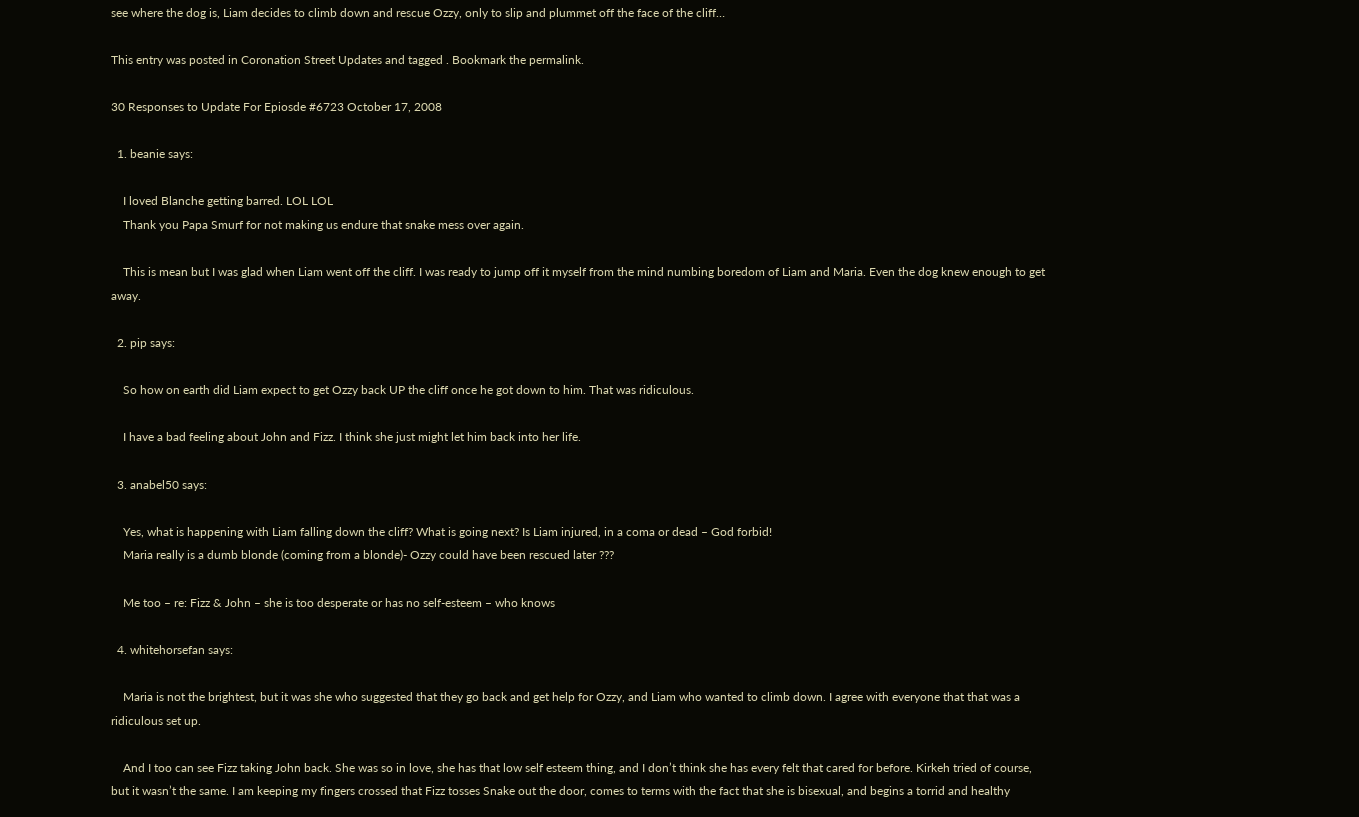see where the dog is, Liam decides to climb down and rescue Ozzy, only to slip and plummet off the face of the cliff…

This entry was posted in Coronation Street Updates and tagged . Bookmark the permalink.

30 Responses to Update For Epiosde #6723 October 17, 2008

  1. beanie says:

    I loved Blanche getting barred. LOL LOL
    Thank you Papa Smurf for not making us endure that snake mess over again.

    This is mean but I was glad when Liam went off the cliff. I was ready to jump off it myself from the mind numbing boredom of Liam and Maria. Even the dog knew enough to get away.

  2. pip says:

    So how on earth did Liam expect to get Ozzy back UP the cliff once he got down to him. That was ridiculous.

    I have a bad feeling about John and Fizz. I think she just might let him back into her life.

  3. anabel50 says:

    Yes, what is happening with Liam falling down the cliff? What is going next? Is Liam injured, in a coma or dead – God forbid!
    Maria really is a dumb blonde (coming from a blonde)- Ozzy could have been rescued later ???

    Me too – re: Fizz & John – she is too desperate or has no self-esteem – who knows

  4. whitehorsefan says:

    Maria is not the brightest, but it was she who suggested that they go back and get help for Ozzy, and Liam who wanted to climb down. I agree with everyone that that was a ridiculous set up.

    And I too can see Fizz taking John back. She was so in love, she has that low self esteem thing, and I don’t think she has every felt that cared for before. Kirkeh tried of course, but it wasn’t the same. I am keeping my fingers crossed that Fizz tosses Snake out the door, comes to terms with the fact that she is bisexual, and begins a torrid and healthy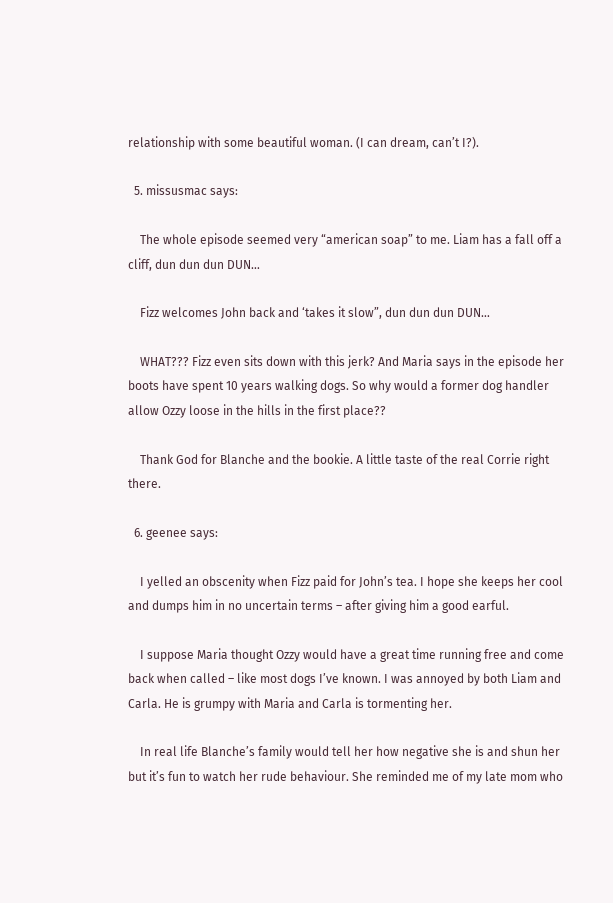relationship with some beautiful woman. (I can dream, can’t I?).

  5. missusmac says:

    The whole episode seemed very “american soap” to me. Liam has a fall off a cliff, dun dun dun DUN…

    Fizz welcomes John back and ‘takes it slow”, dun dun dun DUN…

    WHAT??? Fizz even sits down with this jerk? And Maria says in the episode her boots have spent 10 years walking dogs. So why would a former dog handler allow Ozzy loose in the hills in the first place??

    Thank God for Blanche and the bookie. A little taste of the real Corrie right there.

  6. geenee says:

    I yelled an obscenity when Fizz paid for John’s tea. I hope she keeps her cool and dumps him in no uncertain terms – after giving him a good earful.

    I suppose Maria thought Ozzy would have a great time running free and come back when called – like most dogs I’ve known. I was annoyed by both Liam and Carla. He is grumpy with Maria and Carla is tormenting her.

    In real life Blanche’s family would tell her how negative she is and shun her but it’s fun to watch her rude behaviour. She reminded me of my late mom who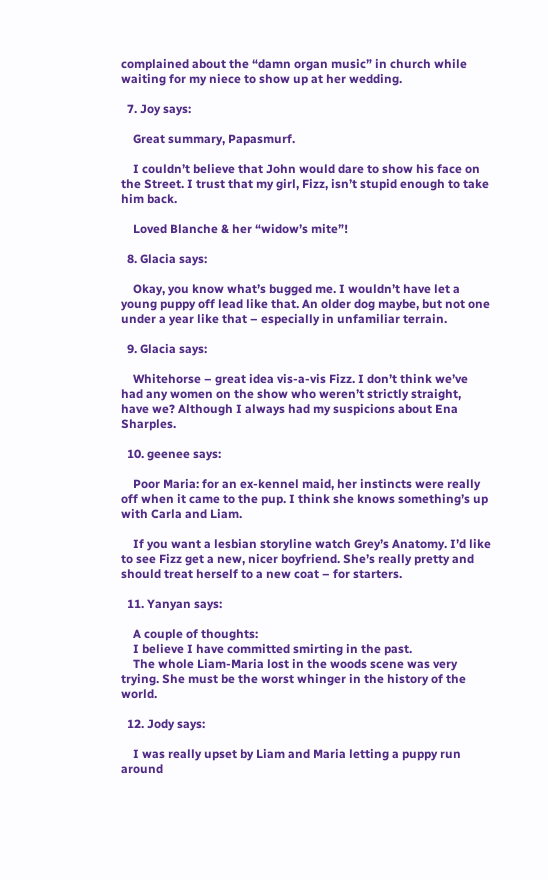complained about the “damn organ music” in church while waiting for my niece to show up at her wedding.

  7. Joy says:

    Great summary, Papasmurf.

    I couldn’t believe that John would dare to show his face on the Street. I trust that my girl, Fizz, isn’t stupid enough to take him back.

    Loved Blanche & her “widow’s mite”!

  8. Glacia says:

    Okay, you know what’s bugged me. I wouldn’t have let a young puppy off lead like that. An older dog maybe, but not one under a year like that – especially in unfamiliar terrain.

  9. Glacia says:

    Whitehorse – great idea vis-a-vis Fizz. I don’t think we’ve had any women on the show who weren’t strictly straight, have we? Although I always had my suspicions about Ena Sharples.

  10. geenee says:

    Poor Maria: for an ex-kennel maid, her instincts were really off when it came to the pup. I think she knows something’s up with Carla and Liam.

    If you want a lesbian storyline watch Grey’s Anatomy. I’d like to see Fizz get a new, nicer boyfriend. She’s really pretty and should treat herself to a new coat – for starters.

  11. Yanyan says:

    A couple of thoughts:
    I believe I have committed smirting in the past.
    The whole Liam-Maria lost in the woods scene was very trying. She must be the worst whinger in the history of the world.

  12. Jody says:

    I was really upset by Liam and Maria letting a puppy run around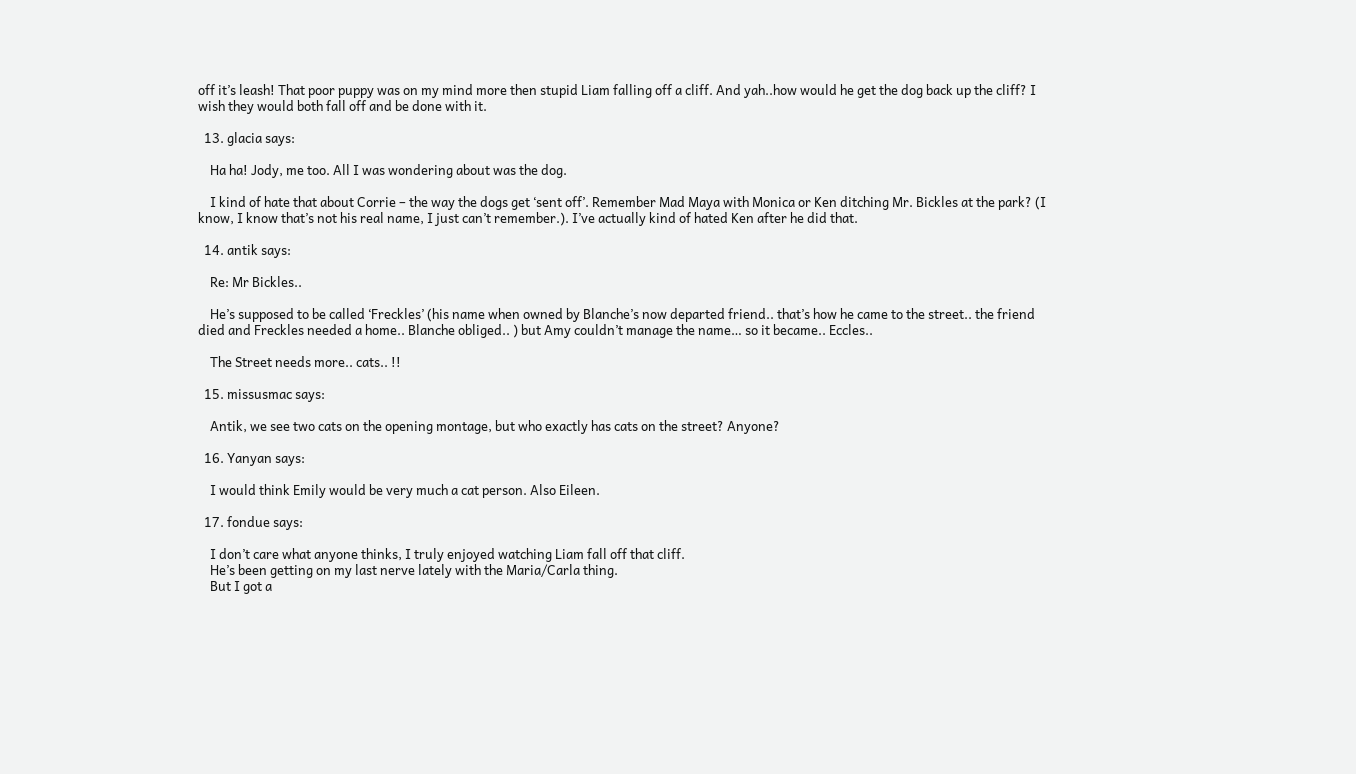off it’s leash! That poor puppy was on my mind more then stupid Liam falling off a cliff. And yah..how would he get the dog back up the cliff? I wish they would both fall off and be done with it.

  13. glacia says:

    Ha ha! Jody, me too. All I was wondering about was the dog.

    I kind of hate that about Corrie – the way the dogs get ‘sent off’. Remember Mad Maya with Monica or Ken ditching Mr. Bickles at the park? (I know, I know that’s not his real name, I just can’t remember.). I’ve actually kind of hated Ken after he did that.

  14. antik says:

    Re: Mr Bickles..

    He’s supposed to be called ‘Freckles’ (his name when owned by Blanche’s now departed friend.. that’s how he came to the street.. the friend died and Freckles needed a home.. Blanche obliged.. ) but Amy couldn’t manage the name… so it became.. Eccles..

    The Street needs more.. cats.. !!

  15. missusmac says:

    Antik, we see two cats on the opening montage, but who exactly has cats on the street? Anyone?

  16. Yanyan says:

    I would think Emily would be very much a cat person. Also Eileen.

  17. fondue says:

    I don’t care what anyone thinks, I truly enjoyed watching Liam fall off that cliff.
    He’s been getting on my last nerve lately with the Maria/Carla thing.
    But I got a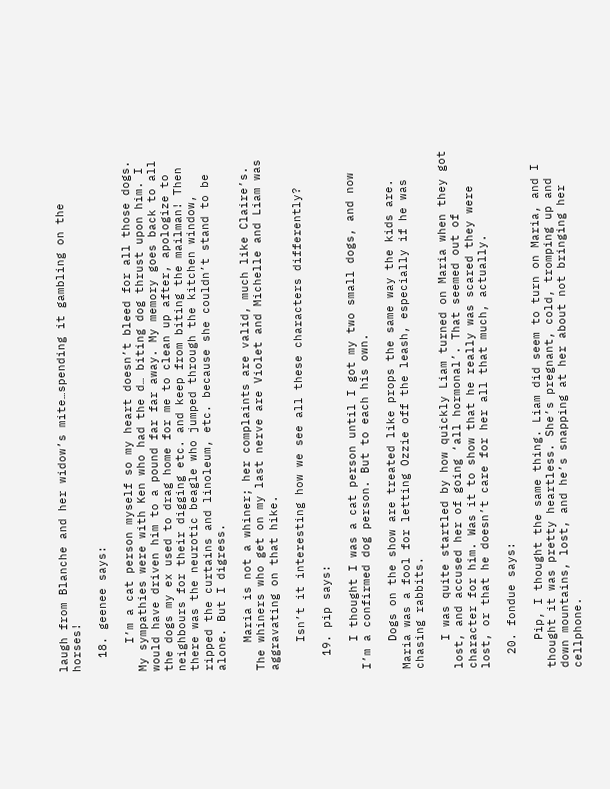laugh from Blanche and her widow’s mite…spending it gambling on the horses!

  18. geenee says:

    I’m a cat person myself so my heart doesn’t bleed for all those dogs. My sympathies were with Ken who had the d… biting dog thrust upon him. I would have driven him to a pound far far away. My memory goes back to all the dogs my ex used to drag home for me to clean up after, apologize to neighbours for their digging etc. and keep from biting the mailman! Then there was the neurotic beagle who jumped through the kitchen window, ripped the curtains and linoleum, etc. because she couldn’t stand to be alone. But I digress.

    Maria is not a whiner; her complaints are valid, much like Claire’s. The whiners who get on my last nerve are Violet and Michelle and Liam was aggravating on that hike.

    Isn’t it interesting how we see all these characters differently?

  19. pip says:

    I thought I was a cat person until I got my two small dogs, and now I’m a confirmed dog person. But to each his own.

    Dogs on the show are treated like props the same way the kids are. Maria was a fool for letting Ozzie off the leash, especially if he was chasing rabbits.

    I was quite startled by how quickly Liam turned on Maria when they got lost, and accused her of going ‘all hormonal’. That seemed out of character for him. Was it to show that he really was scared they were lost, or that he doesn’t care for her all that much, actually.

  20. fondue says:

    Pip, I thought the same thing. Liam did seem to turn on Maria, and I thought it was pretty heartless. She’s pregnant, cold, tromping up and down mountains, lost, and he’s snapping at her about not bringing her cellphone.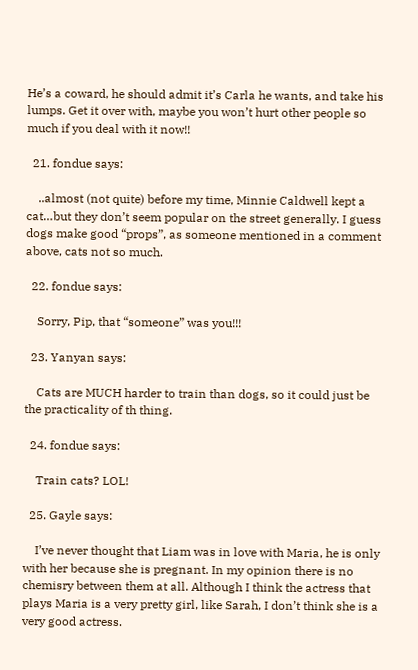He’s a coward, he should admit it’s Carla he wants, and take his lumps. Get it over with, maybe you won’t hurt other people so much if you deal with it now!!

  21. fondue says:

    ..almost (not quite) before my time, Minnie Caldwell kept a cat…but they don’t seem popular on the street generally. I guess dogs make good “props”, as someone mentioned in a comment above, cats not so much.

  22. fondue says:

    Sorry, Pip, that “someone” was you!!!

  23. Yanyan says:

    Cats are MUCH harder to train than dogs, so it could just be the practicality of th thing.

  24. fondue says:

    Train cats? LOL!

  25. Gayle says:

    I’ve never thought that Liam was in love with Maria, he is only with her because she is pregnant. In my opinion there is no chemisry between them at all. Although I think the actress that plays Maria is a very pretty girl, like Sarah, I don’t think she is a very good actress.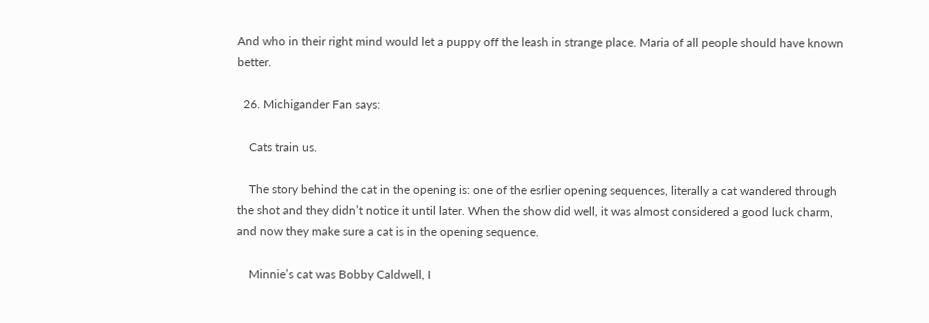And who in their right mind would let a puppy off the leash in strange place. Maria of all people should have known better.

  26. Michigander Fan says:

    Cats train us.

    The story behind the cat in the opening is: one of the esrlier opening sequences, literally a cat wandered through the shot and they didn’t notice it until later. When the show did well, it was almost considered a good luck charm, and now they make sure a cat is in the opening sequence.

    Minnie’s cat was Bobby Caldwell, I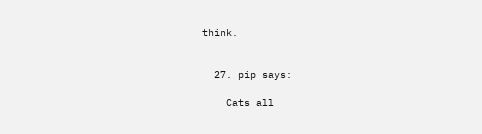think.


  27. pip says:

    Cats all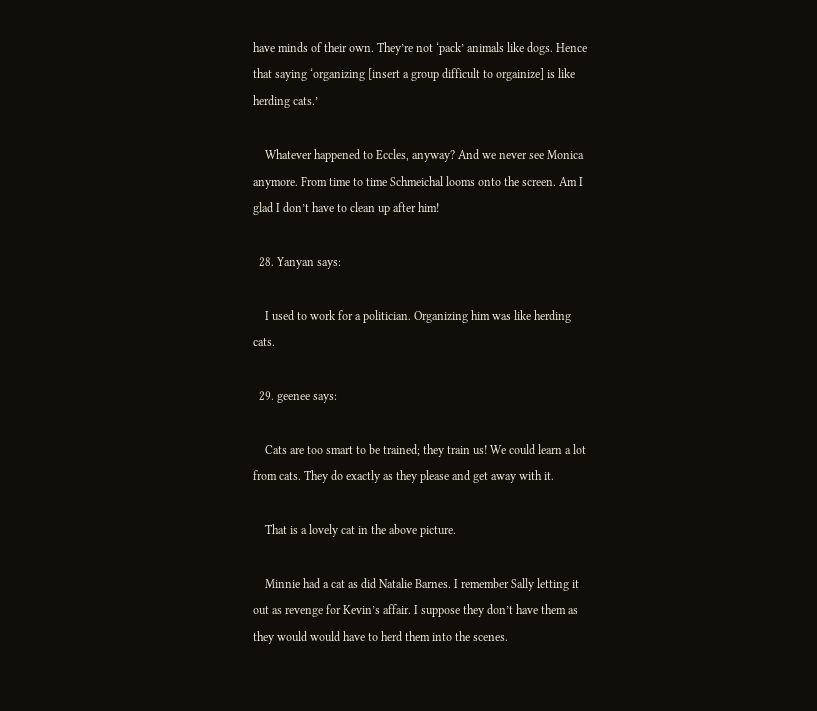have minds of their own. They’re not ‘pack’ animals like dogs. Hence that saying ‘organizing [insert a group difficult to orgainize] is like herding cats.’

    Whatever happened to Eccles, anyway? And we never see Monica anymore. From time to time Schmeichal looms onto the screen. Am I glad I don’t have to clean up after him!

  28. Yanyan says:

    I used to work for a politician. Organizing him was like herding cats.

  29. geenee says:

    Cats are too smart to be trained; they train us! We could learn a lot from cats. They do exactly as they please and get away with it.

    That is a lovely cat in the above picture.

    Minnie had a cat as did Natalie Barnes. I remember Sally letting it out as revenge for Kevin’s affair. I suppose they don’t have them as they would would have to herd them into the scenes.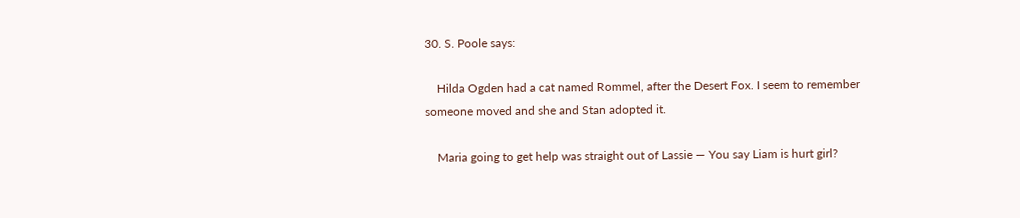30. S. Poole says:

    Hilda Ogden had a cat named Rommel, after the Desert Fox. I seem to remember someone moved and she and Stan adopted it.

    Maria going to get help was straight out of Lassie — You say Liam is hurt girl?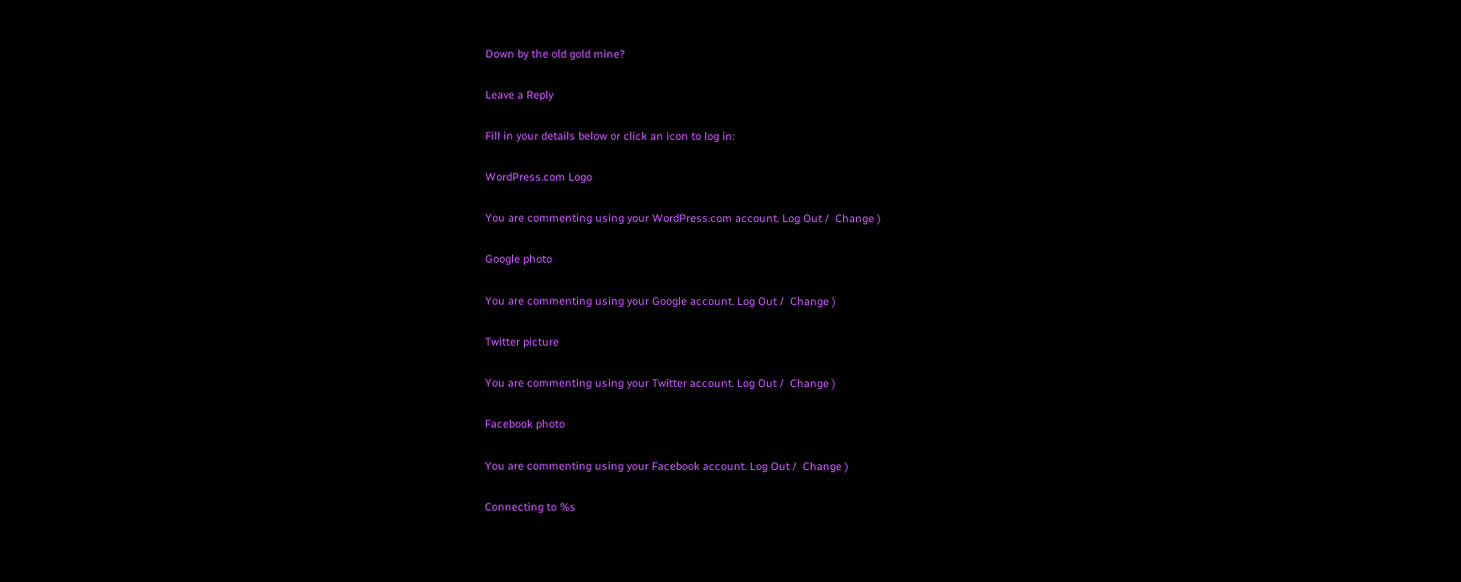Down by the old gold mine?

Leave a Reply

Fill in your details below or click an icon to log in:

WordPress.com Logo

You are commenting using your WordPress.com account. Log Out /  Change )

Google photo

You are commenting using your Google account. Log Out /  Change )

Twitter picture

You are commenting using your Twitter account. Log Out /  Change )

Facebook photo

You are commenting using your Facebook account. Log Out /  Change )

Connecting to %s